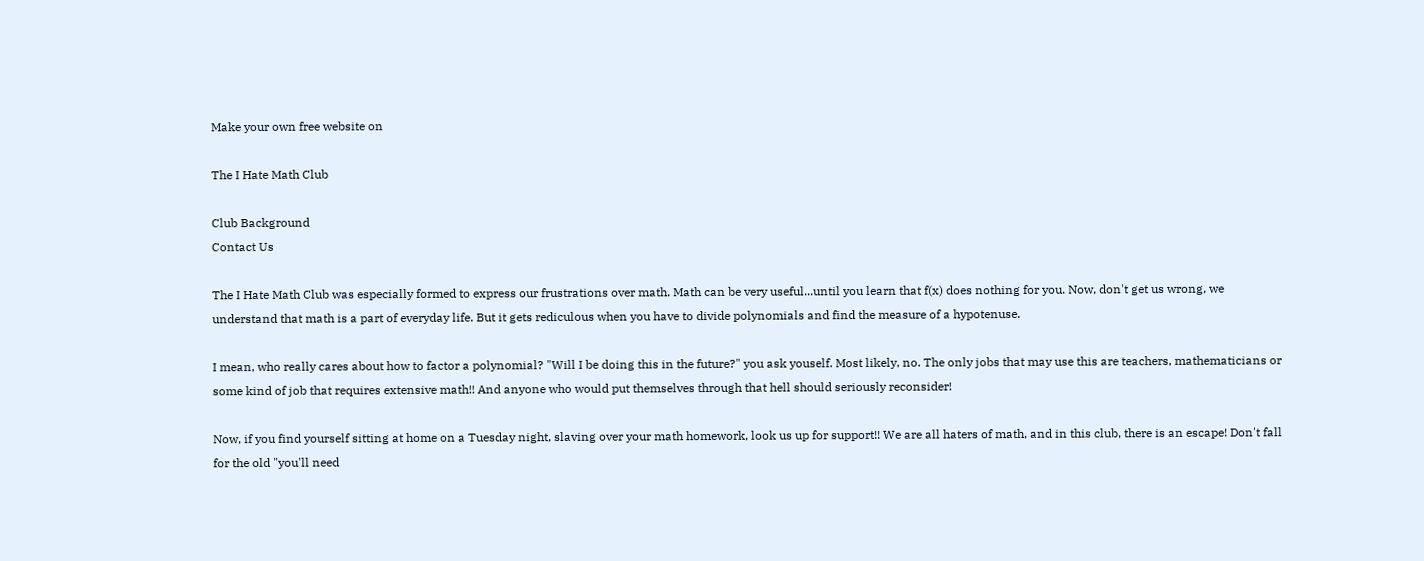Make your own free website on

The I Hate Math Club

Club Background
Contact Us

The I Hate Math Club was especially formed to express our frustrations over math. Math can be very useful...until you learn that f(x) does nothing for you. Now, don't get us wrong, we understand that math is a part of everyday life. But it gets rediculous when you have to divide polynomials and find the measure of a hypotenuse.

I mean, who really cares about how to factor a polynomial? "Will I be doing this in the future?" you ask youself. Most likely, no. The only jobs that may use this are teachers, mathematicians or some kind of job that requires extensive math!! And anyone who would put themselves through that hell should seriously reconsider!

Now, if you find yourself sitting at home on a Tuesday night, slaving over your math homework, look us up for support!! We are all haters of math, and in this club, there is an escape! Don't fall for the old "you'll need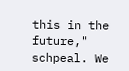this in the future," schpeal. We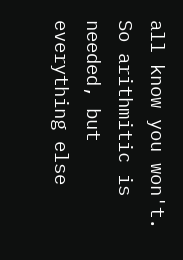all know you won't. So arithmitic is needed, but everything else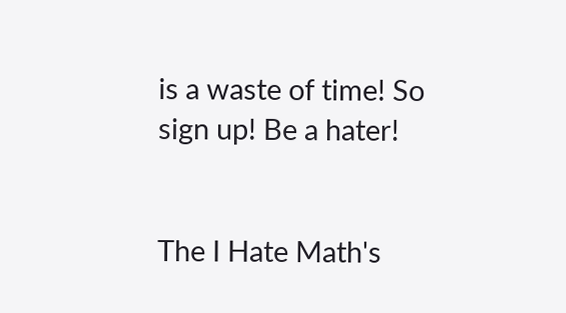is a waste of time! So sign up! Be a hater!


The I Hate Math's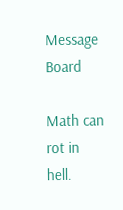Message Board

Math can rot in hell.